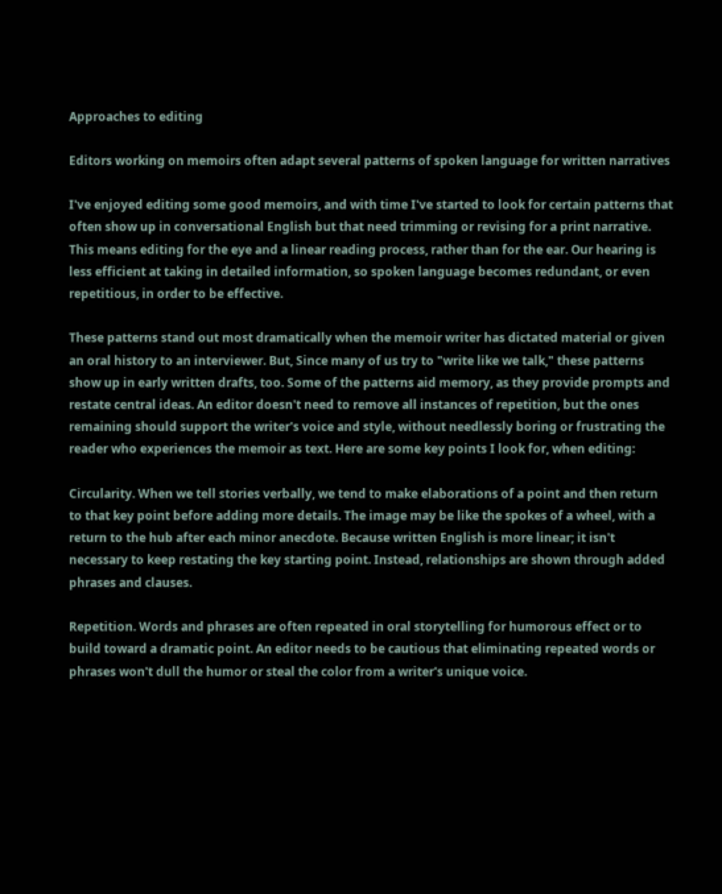Approaches to editing

Editors working on memoirs often adapt several patterns of spoken language for written narratives

I've enjoyed editing some good memoirs, and with time I've started to look for certain patterns that often show up in conversational English but that need trimming or revising for a print narrative. This means editing for the eye and a linear reading process, rather than for the ear. Our hearing is less efficient at taking in detailed information, so spoken language becomes redundant, or even repetitious, in order to be effective.

These patterns stand out most dramatically when the memoir writer has dictated material or given an oral history to an interviewer. But, Since many of us try to "write like we talk," these patterns show up in early written drafts, too. Some of the patterns aid memory, as they provide prompts and restate central ideas. An editor doesn't need to remove all instances of repetition, but the ones remaining should support the writer's voice and style, without needlessly boring or frustrating the reader who experiences the memoir as text. Here are some key points I look for, when editing:

Circularity. When we tell stories verbally, we tend to make elaborations of a point and then return to that key point before adding more details. The image may be like the spokes of a wheel, with a return to the hub after each minor anecdote. Because written English is more linear; it isn't necessary to keep restating the key starting point. Instead, relationships are shown through added phrases and clauses.

Repetition. Words and phrases are often repeated in oral storytelling for humorous effect or to build toward a dramatic point. An editor needs to be cautious that eliminating repeated words or phrases won't dull the humor or steal the color from a writer's unique voice.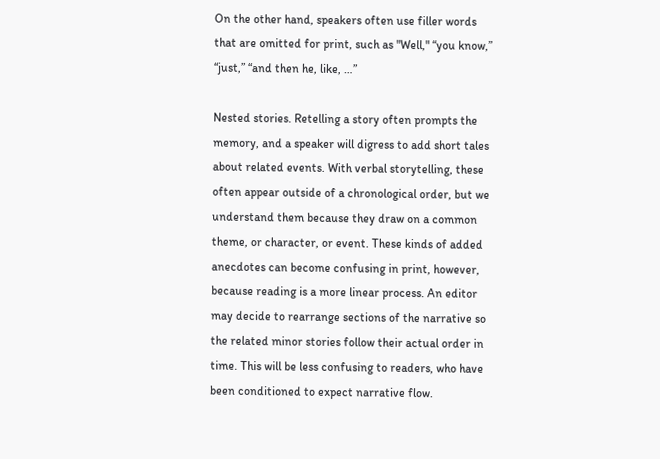On the other hand, speakers often use filler words that are omitted for print, such as "Well," “you know,” “just,” “and then he, like, …”

Nested stories. Retelling a story often prompts the memory, and a speaker will digress to add short tales about related events. With verbal storytelling, these often appear outside of a chronological order, but we understand them because they draw on a common theme, or character, or event. These kinds of added anecdotes can become confusing in print, however, because reading is a more linear process. An editor may decide to rearrange sections of the narrative so the related minor stories follow their actual order in time. This will be less confusing to readers, who have been conditioned to expect narrative flow.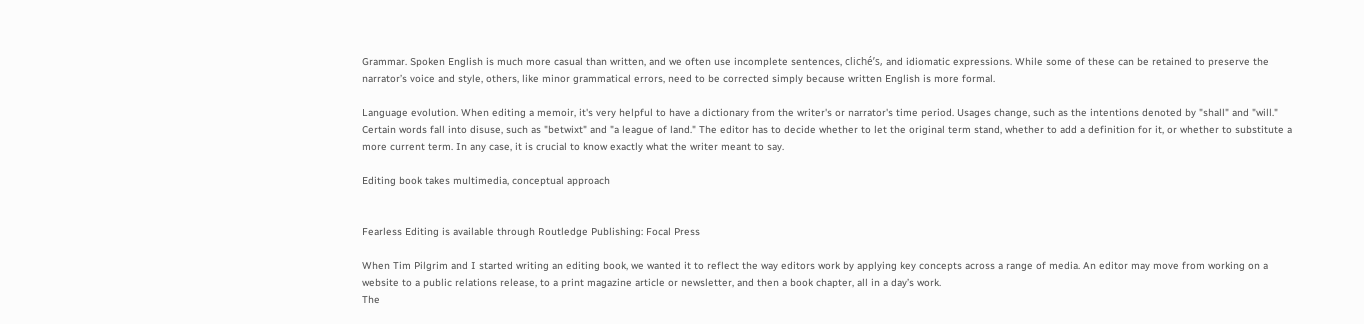Grammar. Spoken English is much more casual than written, and we often use incomplete sentences, cliché’s, and idiomatic expressions. While some of these can be retained to preserve the narrator’s voice and style, others, like minor grammatical errors, need to be corrected simply because written English is more formal.

Language evolution. When editing a memoir, it's very helpful to have a dictionary from the writer's or narrator's time period. Usages change, such as the intentions denoted by "shall" and "will." Certain words fall into disuse, such as "betwixt" and "a league of land." The editor has to decide whether to let the original term stand, whether to add a definition for it, or whether to substitute a more current term. In any case, it is crucial to know exactly what the writer meant to say.

Editing book takes multimedia, conceptual approach


Fearless Editing is available through Routledge Publishing: Focal Press

When Tim Pilgrim and I started writing an editing book, we wanted it to reflect the way editors work by applying key concepts across a range of media. An editor may move from working on a website to a public relations release, to a print magazine article or newsletter, and then a book chapter, all in a day’s work.
The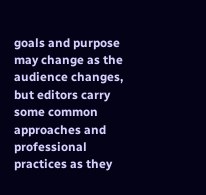goals and purpose may change as the audience changes, but editors carry some common approaches and professional practices as they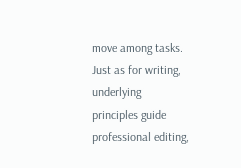move among tasks. Just as for writing, underlying principles guide professional editing,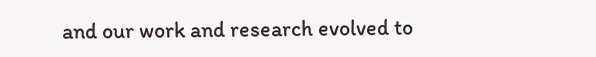and our work and research evolved to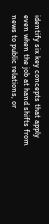identify six key concepts that apply even when the job at hand shifts from news to public relations, or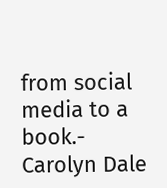from social media to a book.- Carolyn Dale